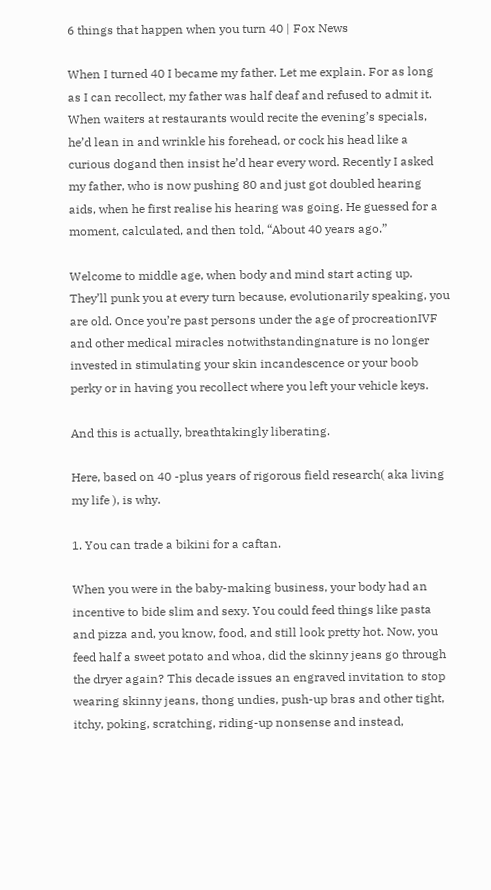6 things that happen when you turn 40 | Fox News

When I turned 40 I became my father. Let me explain. For as long as I can recollect, my father was half deaf and refused to admit it. When waiters at restaurants would recite the evening’s specials, he’d lean in and wrinkle his forehead, or cock his head like a curious dogand then insist he’d hear every word. Recently I asked my father, who is now pushing 80 and just got doubled hearing aids, when he first realise his hearing was going. He guessed for a moment, calculated, and then told, “About 40 years ago.”

Welcome to middle age, when body and mind start acting up. They’ll punk you at every turn because, evolutionarily speaking, you are old. Once you’re past persons under the age of procreationIVF and other medical miracles notwithstandingnature is no longer invested in stimulating your skin incandescence or your boob perky or in having you recollect where you left your vehicle keys.

And this is actually, breathtakingly liberating.

Here, based on 40 -plus years of rigorous field research( aka living my life ), is why.

1. You can trade a bikini for a caftan.

When you were in the baby-making business, your body had an incentive to bide slim and sexy. You could feed things like pasta and pizza and, you know, food, and still look pretty hot. Now, you feed half a sweet potato and whoa, did the skinny jeans go through the dryer again? This decade issues an engraved invitation to stop wearing skinny jeans, thong undies, push-up bras and other tight, itchy, poking, scratching, riding-up nonsense and instead,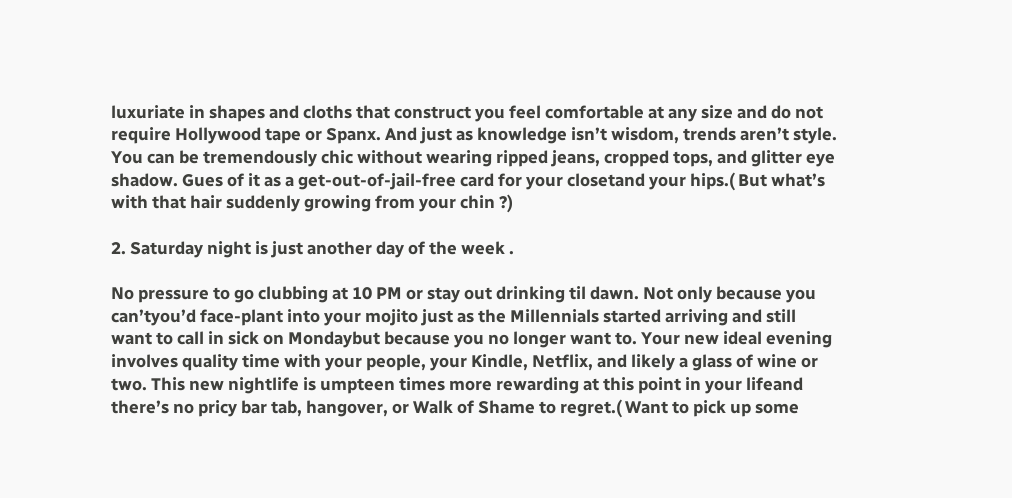luxuriate in shapes and cloths that construct you feel comfortable at any size and do not require Hollywood tape or Spanx. And just as knowledge isn’t wisdom, trends aren’t style. You can be tremendously chic without wearing ripped jeans, cropped tops, and glitter eye shadow. Gues of it as a get-out-of-jail-free card for your closetand your hips.( But what’s with that hair suddenly growing from your chin ?)

2. Saturday night is just another day of the week .

No pressure to go clubbing at 10 PM or stay out drinking til dawn. Not only because you can’tyou’d face-plant into your mojito just as the Millennials started arriving and still want to call in sick on Mondaybut because you no longer want to. Your new ideal evening involves quality time with your people, your Kindle, Netflix, and likely a glass of wine or two. This new nightlife is umpteen times more rewarding at this point in your lifeand there’s no pricy bar tab, hangover, or Walk of Shame to regret.( Want to pick up some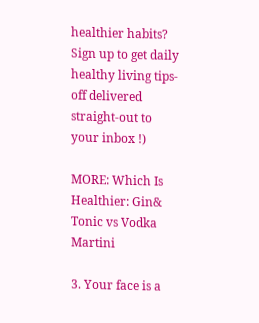healthier habits? Sign up to get daily healthy living tips-off delivered straight-out to your inbox !)

MORE: Which Is Healthier: Gin& Tonic vs Vodka Martini

3. Your face is a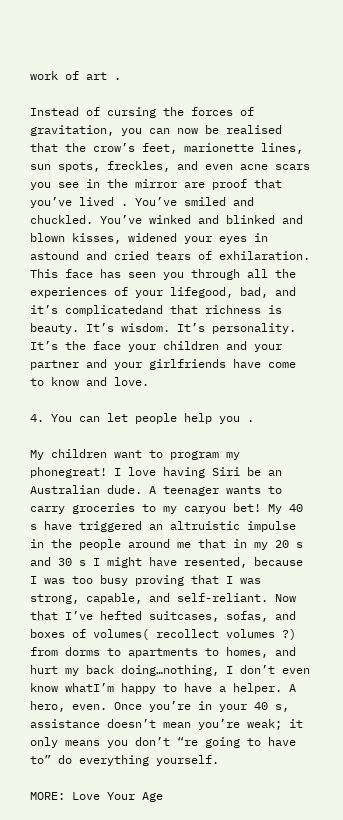work of art .

Instead of cursing the forces of gravitation, you can now be realised that the crow’s feet, marionette lines, sun spots, freckles, and even acne scars you see in the mirror are proof that you’ve lived . You’ve smiled and chuckled. You’ve winked and blinked and blown kisses, widened your eyes in astound and cried tears of exhilaration. This face has seen you through all the experiences of your lifegood, bad, and it’s complicatedand that richness is beauty. It’s wisdom. It’s personality. It’s the face your children and your partner and your girlfriends have come to know and love.

4. You can let people help you .

My children want to program my phonegreat! I love having Siri be an Australian dude. A teenager wants to carry groceries to my caryou bet! My 40 s have triggered an altruistic impulse in the people around me that in my 20 s and 30 s I might have resented, because I was too busy proving that I was strong, capable, and self-reliant. Now that I’ve hefted suitcases, sofas, and boxes of volumes( recollect volumes ?) from dorms to apartments to homes, and hurt my back doing…nothing, I don’t even know whatI’m happy to have a helper. A hero, even. Once you’re in your 40 s, assistance doesn’t mean you’re weak; it only means you don’t “re going to have to” do everything yourself.

MORE: Love Your Age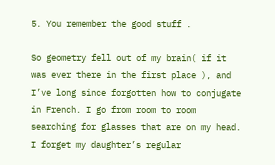5. You remember the good stuff .

So geometry fell out of my brain( if it was ever there in the first place ), and I’ve long since forgotten how to conjugate in French. I go from room to room searching for glasses that are on my head. I forget my daughter’s regular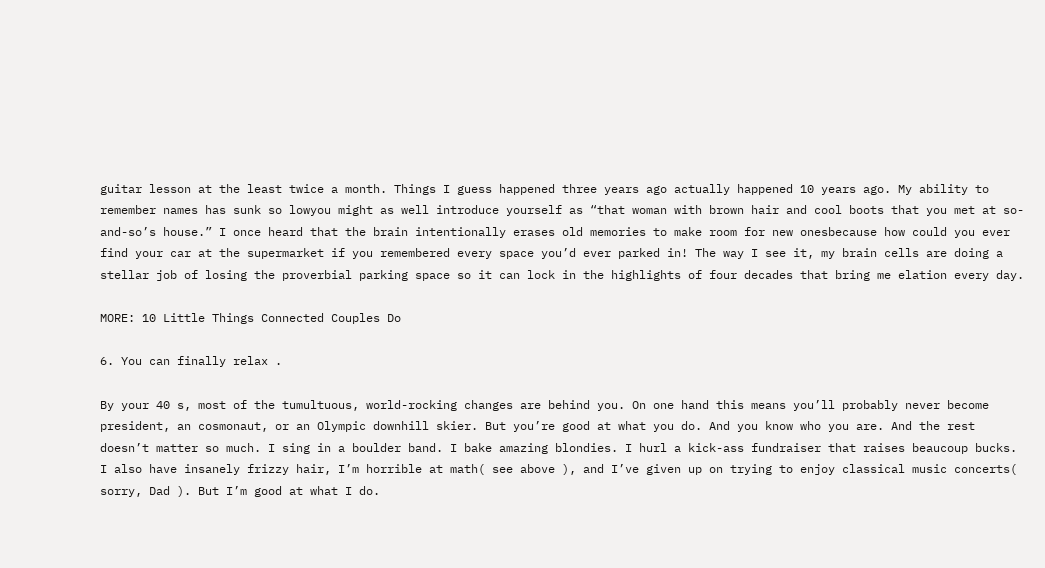guitar lesson at the least twice a month. Things I guess happened three years ago actually happened 10 years ago. My ability to remember names has sunk so lowyou might as well introduce yourself as “that woman with brown hair and cool boots that you met at so-and-so’s house.” I once heard that the brain intentionally erases old memories to make room for new onesbecause how could you ever find your car at the supermarket if you remembered every space you’d ever parked in! The way I see it, my brain cells are doing a stellar job of losing the proverbial parking space so it can lock in the highlights of four decades that bring me elation every day.

MORE: 10 Little Things Connected Couples Do

6. You can finally relax .

By your 40 s, most of the tumultuous, world-rocking changes are behind you. On one hand this means you’ll probably never become president, an cosmonaut, or an Olympic downhill skier. But you’re good at what you do. And you know who you are. And the rest doesn’t matter so much. I sing in a boulder band. I bake amazing blondies. I hurl a kick-ass fundraiser that raises beaucoup bucks. I also have insanely frizzy hair, I’m horrible at math( see above ), and I’ve given up on trying to enjoy classical music concerts( sorry, Dad ). But I’m good at what I do.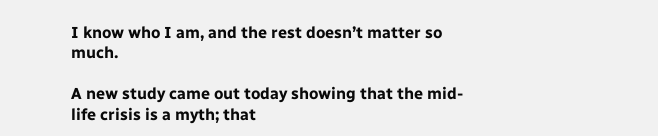I know who I am, and the rest doesn’t matter so much.

A new study came out today showing that the mid-life crisis is a myth; that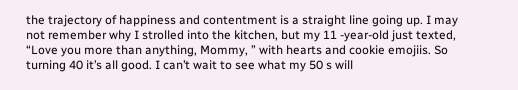the trajectory of happiness and contentment is a straight line going up. I may not remember why I strolled into the kitchen, but my 11 -year-old just texted, “Love you more than anything, Mommy, ” with hearts and cookie emojiis. So turning 40 it’s all good. I can’t wait to see what my 50 s will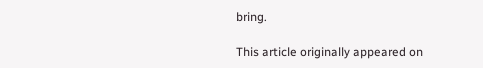bring.

This article originally appeared on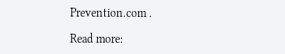Prevention.com .

Read more: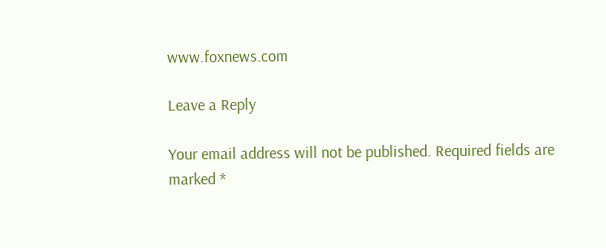www.foxnews.com

Leave a Reply

Your email address will not be published. Required fields are marked *